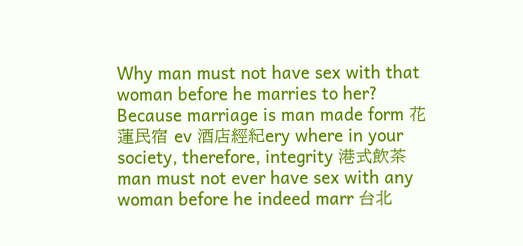Why man must not have sex with that woman before he marries to her? Because marriage is man made form 花蓮民宿 ev 酒店經紀ery where in your society, therefore, integrity 港式飲茶man must not ever have sex with any woman before he indeed marr 台北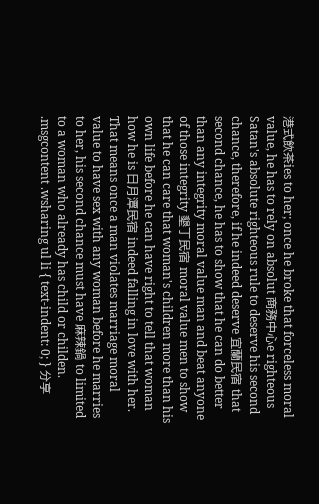港式飲茶ies to her; once he broke that forceless moral value, he has to rely on absolut 商務中心e righteous Satan's absolute righteous rule to deserve his second chance, therefore, if he indeed deserve 宜蘭民宿 that second chance, he has to show that he can do better than any integrity moral value man and beat anyone of those integrity 墾丁民宿 moral value men to show that he can care that woman's children more than his own life before he can have right to tell that woman how he is 日月潭民宿 indeed falling in love with her. That means once a man violates marriage moral value to have sex with any woman before he marries to her, his second chance must have 麻辣鍋 to limited to a woman who already has child or childen.   .msgcontent .wsharing ul li { text-indent: 0; } 分享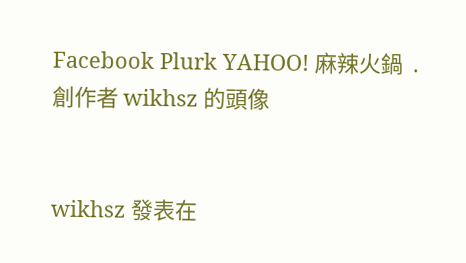Facebook Plurk YAHOO! 麻辣火鍋  .
創作者 wikhsz 的頭像


wikhsz 發表在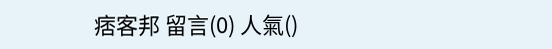痞客邦 留言(0) 人氣()